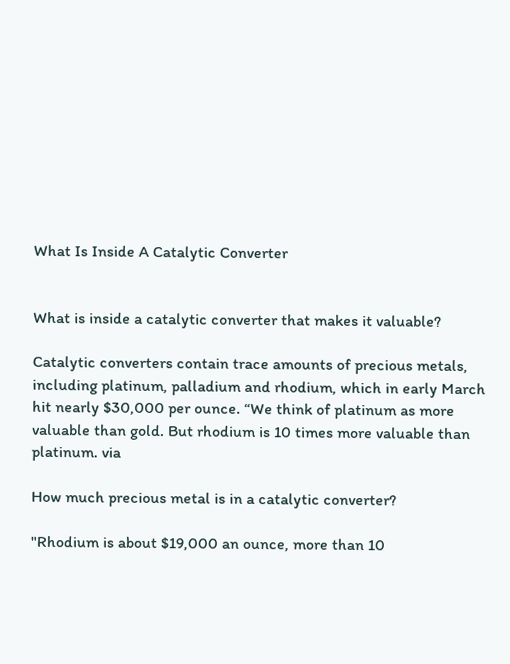What Is Inside A Catalytic Converter


What is inside a catalytic converter that makes it valuable?

Catalytic converters contain trace amounts of precious metals, including platinum, palladium and rhodium, which in early March hit nearly $30,000 per ounce. “We think of platinum as more valuable than gold. But rhodium is 10 times more valuable than platinum. via

How much precious metal is in a catalytic converter?

"Rhodium is about $19,000 an ounce, more than 10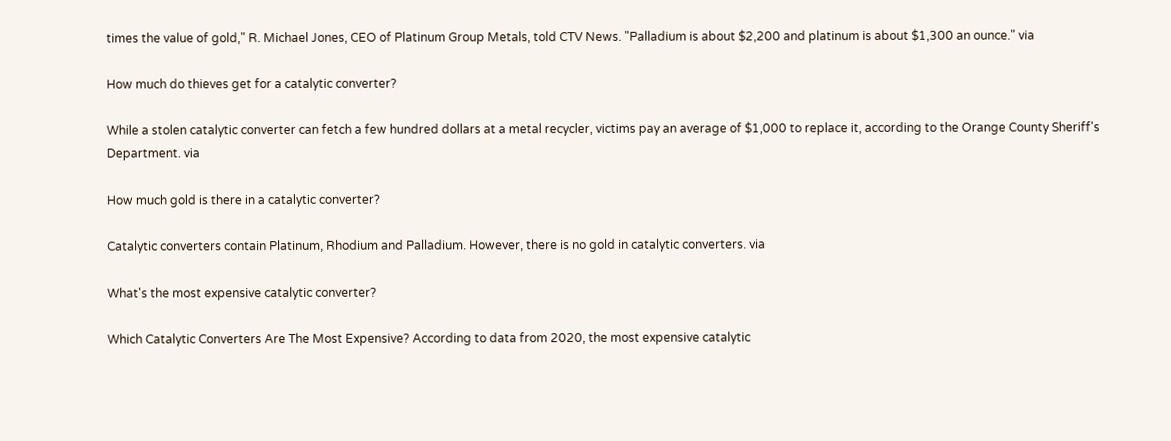times the value of gold," R. Michael Jones, CEO of Platinum Group Metals, told CTV News. "Palladium is about $2,200 and platinum is about $1,300 an ounce." via

How much do thieves get for a catalytic converter?

While a stolen catalytic converter can fetch a few hundred dollars at a metal recycler, victims pay an average of $1,000 to replace it, according to the Orange County Sheriff's Department. via

How much gold is there in a catalytic converter?

Catalytic converters contain Platinum, Rhodium and Palladium. However, there is no gold in catalytic converters. via

What's the most expensive catalytic converter?

Which Catalytic Converters Are The Most Expensive? According to data from 2020, the most expensive catalytic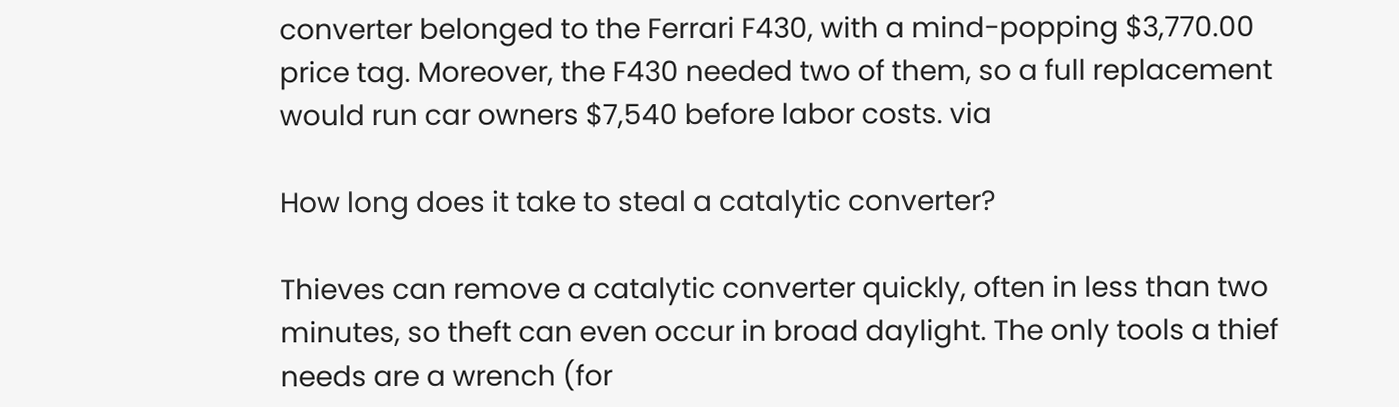converter belonged to the Ferrari F430, with a mind-popping $3,770.00 price tag. Moreover, the F430 needed two of them, so a full replacement would run car owners $7,540 before labor costs. via

How long does it take to steal a catalytic converter?

Thieves can remove a catalytic converter quickly, often in less than two minutes, so theft can even occur in broad daylight. The only tools a thief needs are a wrench (for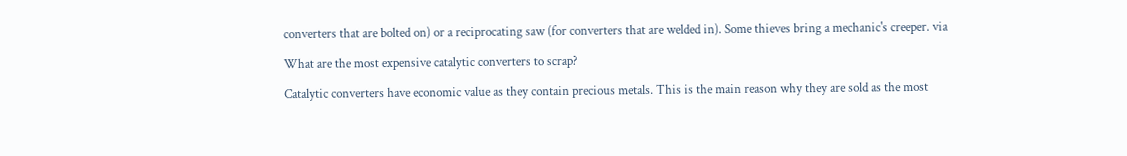converters that are bolted on) or a reciprocating saw (for converters that are welded in). Some thieves bring a mechanic's creeper. via

What are the most expensive catalytic converters to scrap?

Catalytic converters have economic value as they contain precious metals. This is the main reason why they are sold as the most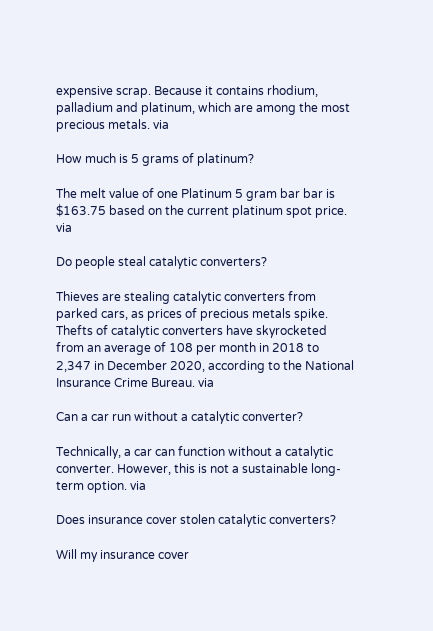expensive scrap. Because it contains rhodium, palladium and platinum, which are among the most precious metals. via

How much is 5 grams of platinum?

The melt value of one Platinum 5 gram bar bar is $163.75 based on the current platinum spot price. via

Do people steal catalytic converters?

Thieves are stealing catalytic converters from parked cars, as prices of precious metals spike. Thefts of catalytic converters have skyrocketed from an average of 108 per month in 2018 to 2,347 in December 2020, according to the National Insurance Crime Bureau. via

Can a car run without a catalytic converter?

Technically, a car can function without a catalytic converter. However, this is not a sustainable long-term option. via

Does insurance cover stolen catalytic converters?

Will my insurance cover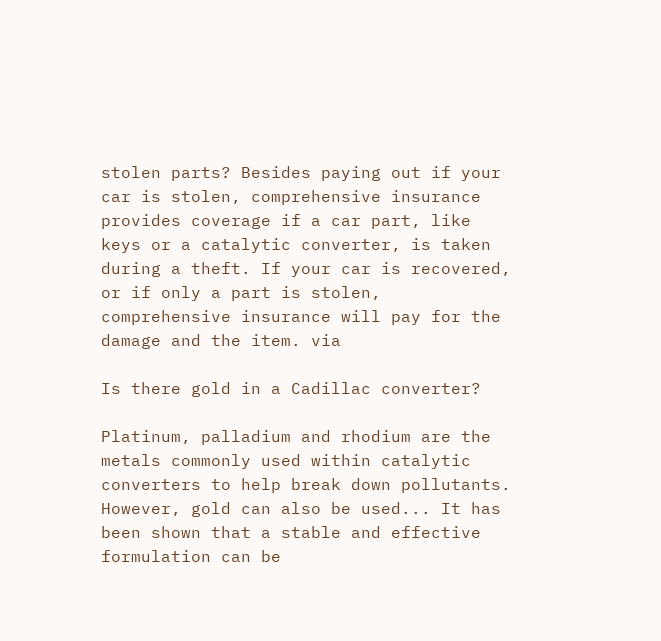stolen parts? Besides paying out if your car is stolen, comprehensive insurance provides coverage if a car part, like keys or a catalytic converter, is taken during a theft. If your car is recovered, or if only a part is stolen, comprehensive insurance will pay for the damage and the item. via

Is there gold in a Cadillac converter?

Platinum, palladium and rhodium are the metals commonly used within catalytic converters to help break down pollutants. However, gold can also be used... It has been shown that a stable and effective formulation can be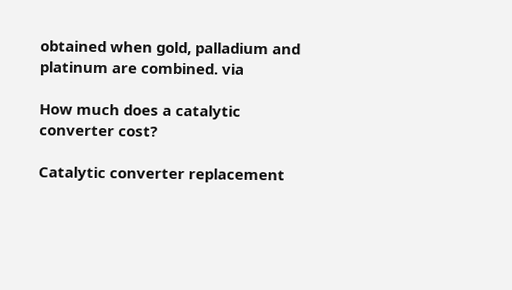obtained when gold, palladium and platinum are combined. via

How much does a catalytic converter cost?

Catalytic converter replacement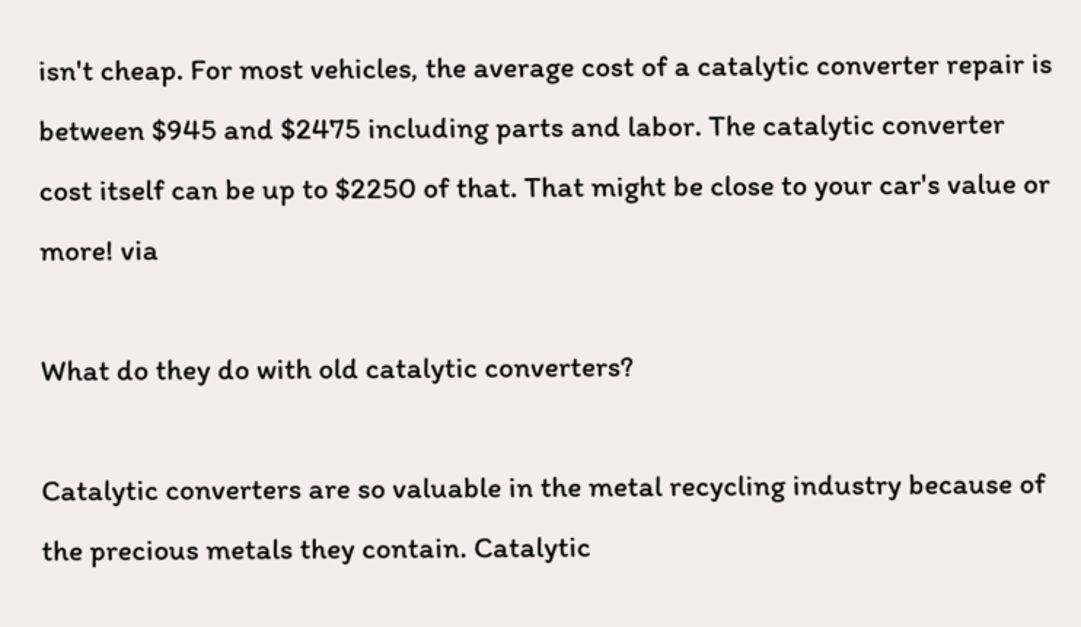isn't cheap. For most vehicles, the average cost of a catalytic converter repair is between $945 and $2475 including parts and labor. The catalytic converter cost itself can be up to $2250 of that. That might be close to your car's value or more! via

What do they do with old catalytic converters?

Catalytic converters are so valuable in the metal recycling industry because of the precious metals they contain. Catalytic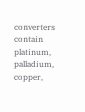converters contain platinum, palladium, copper,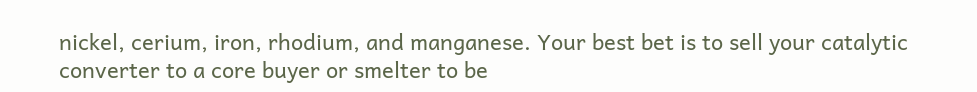nickel, cerium, iron, rhodium, and manganese. Your best bet is to sell your catalytic converter to a core buyer or smelter to be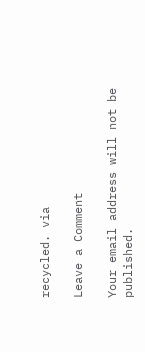recycled. via

Leave a Comment

Your email address will not be published.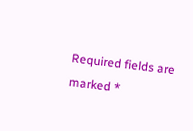Required fields are marked *